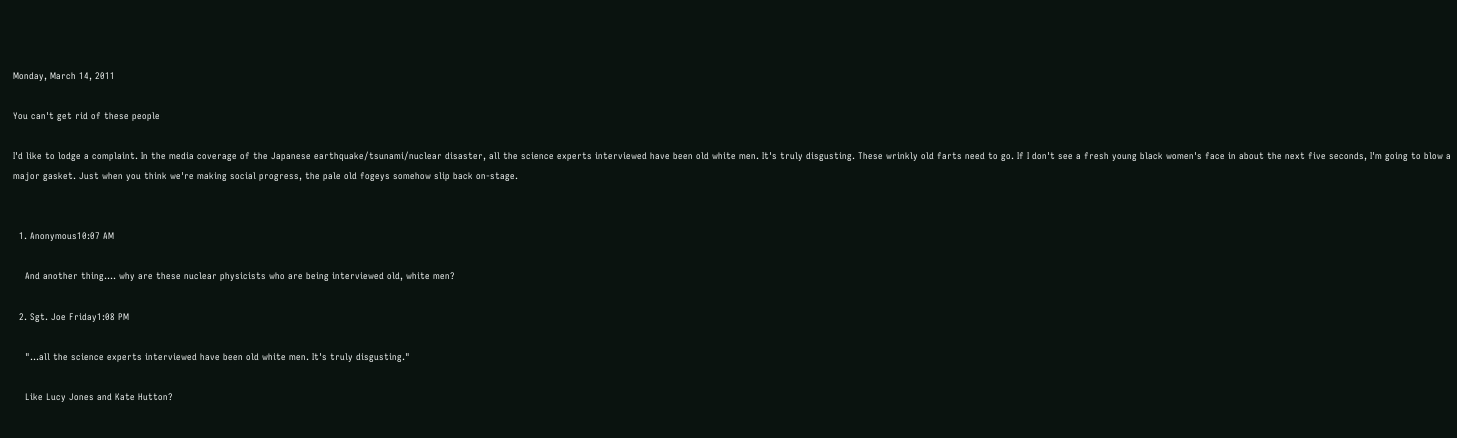Monday, March 14, 2011

You can't get rid of these people

I'd like to lodge a complaint. In the media coverage of the Japanese earthquake/tsunami/nuclear disaster, all the science experts interviewed have been old white men. It's truly disgusting. These wrinkly old farts need to go. If I don't see a fresh young black women's face in about the next five seconds, I'm going to blow a major gasket. Just when you think we're making social progress, the pale old fogeys somehow slip back on-stage.


  1. Anonymous10:07 AM

    And another thing.... why are these nuclear physicists who are being interviewed old, white men?

  2. Sgt. Joe Friday1:08 PM

    "...all the science experts interviewed have been old white men. It's truly disgusting."

    Like Lucy Jones and Kate Hutton?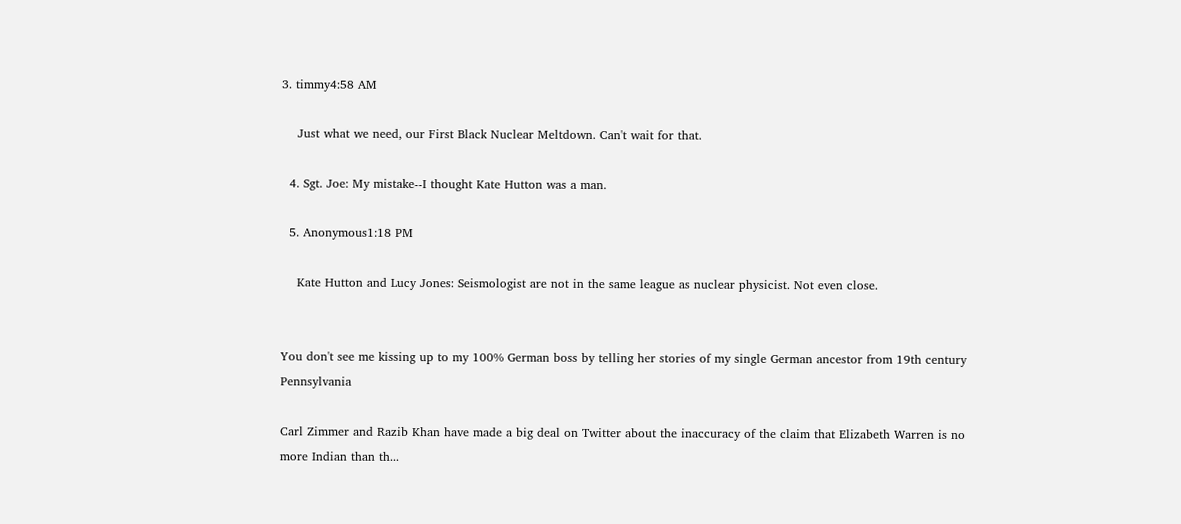3. timmy4:58 AM

    Just what we need, our First Black Nuclear Meltdown. Can't wait for that.

  4. Sgt. Joe: My mistake--I thought Kate Hutton was a man.

  5. Anonymous1:18 PM

    Kate Hutton and Lucy Jones: Seismologist are not in the same league as nuclear physicist. Not even close.


You don't see me kissing up to my 100% German boss by telling her stories of my single German ancestor from 19th century Pennsylvania

Carl Zimmer and Razib Khan have made a big deal on Twitter about the inaccuracy of the claim that Elizabeth Warren is no more Indian than th...